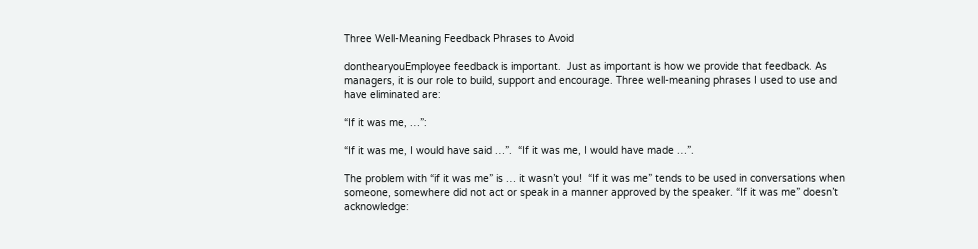Three Well-Meaning Feedback Phrases to Avoid

donthearyouEmployee feedback is important.  Just as important is how we provide that feedback. As managers, it is our role to build, support and encourage. Three well-meaning phrases I used to use and have eliminated are:

“If it was me, …”:

“If it was me, I would have said …”.  “If it was me, I would have made …”.

The problem with “if it was me” is … it wasn’t you!  “If it was me” tends to be used in conversations when someone, somewhere did not act or speak in a manner approved by the speaker. “If it was me” doesn’t acknowledge: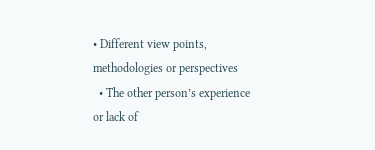• Different view points, methodologies or perspectives
  • The other person’s experience or lack of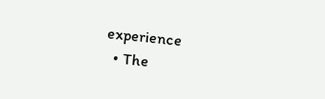experience
  • The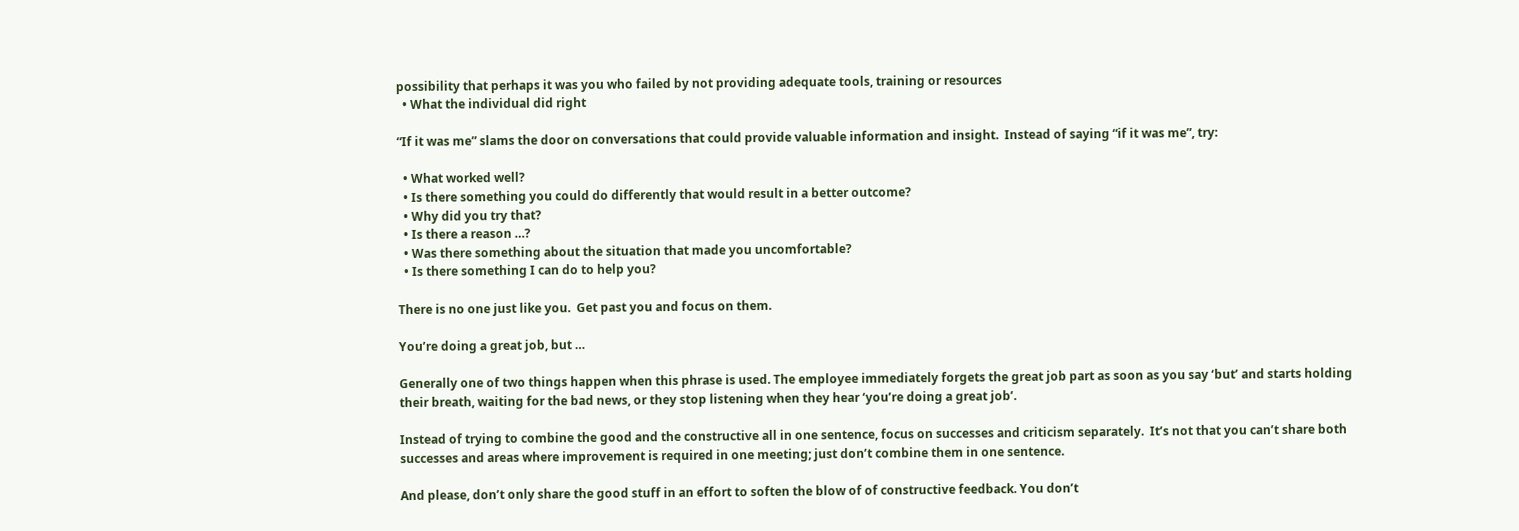possibility that perhaps it was you who failed by not providing adequate tools, training or resources
  • What the individual did right

“If it was me” slams the door on conversations that could provide valuable information and insight.  Instead of saying “if it was me”, try:

  • What worked well?
  • Is there something you could do differently that would result in a better outcome?
  • Why did you try that?
  • Is there a reason …?
  • Was there something about the situation that made you uncomfortable?
  • Is there something I can do to help you?

There is no one just like you.  Get past you and focus on them.

You’re doing a great job, but …

Generally one of two things happen when this phrase is used. The employee immediately forgets the great job part as soon as you say ‘but’ and starts holding their breath, waiting for the bad news, or they stop listening when they hear ‘you’re doing a great job’.

Instead of trying to combine the good and the constructive all in one sentence, focus on successes and criticism separately.  It’s not that you can’t share both successes and areas where improvement is required in one meeting; just don’t combine them in one sentence.

And please, don’t only share the good stuff in an effort to soften the blow of of constructive feedback. You don’t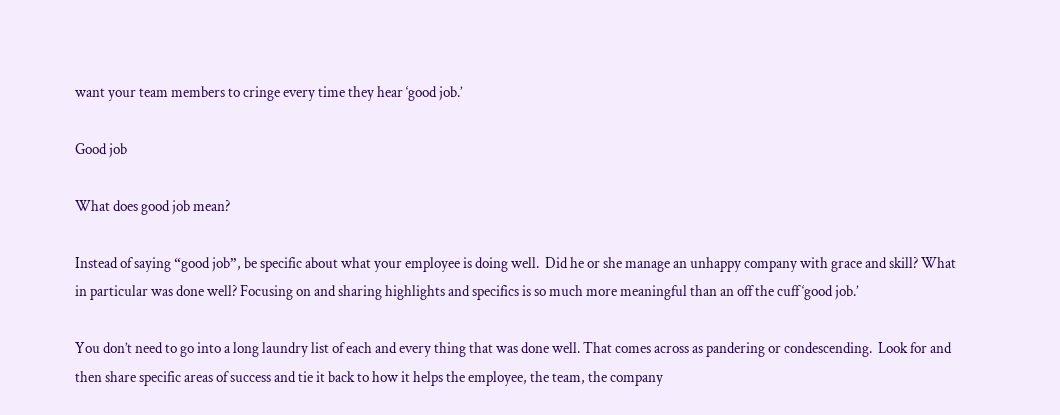want your team members to cringe every time they hear ‘good job.’

Good job

What does good job mean?

Instead of saying “good job”, be specific about what your employee is doing well.  Did he or she manage an unhappy company with grace and skill? What in particular was done well? Focusing on and sharing highlights and specifics is so much more meaningful than an off the cuff ‘good job.’

You don’t need to go into a long laundry list of each and every thing that was done well. That comes across as pandering or condescending.  Look for and then share specific areas of success and tie it back to how it helps the employee, the team, the company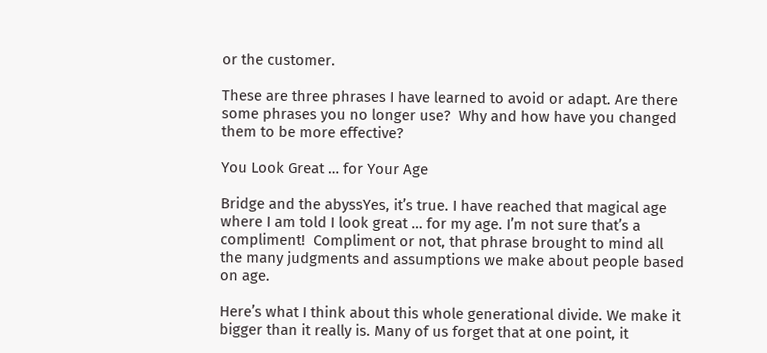or the customer.

These are three phrases I have learned to avoid or adapt. Are there some phrases you no longer use?  Why and how have you changed them to be more effective?

You Look Great … for Your Age

Bridge and the abyssYes, it’s true. I have reached that magical age where I am told I look great … for my age. I’m not sure that’s a compliment!  Compliment or not, that phrase brought to mind all the many judgments and assumptions we make about people based on age.

Here’s what I think about this whole generational divide. We make it bigger than it really is. Many of us forget that at one point, it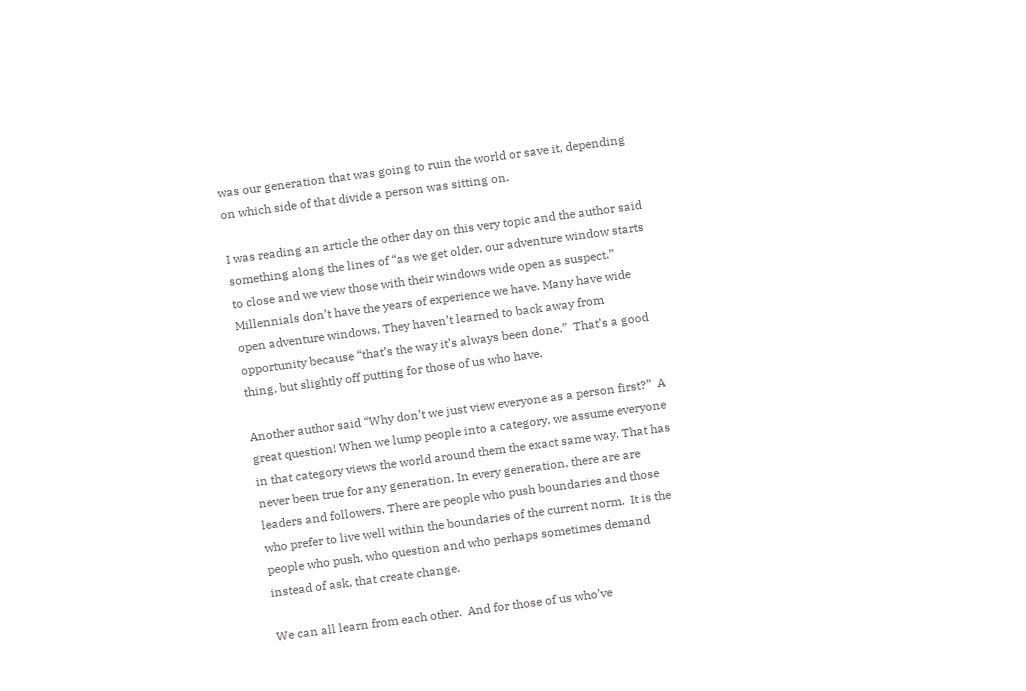was our generation that was going to ruin the world or save it, depending on which side of that divide a person was sitting on.

I was reading an article the other day on this very topic and the author said something along the lines of “as we get older, our adventure window starts to close and we view those with their windows wide open as suspect.”  Millennials don’t have the years of experience we have. Many have wide open adventure windows. They haven’t learned to back away from opportunity because “that’s the way it’s always been done.”  That’s a good thing, but slightly off putting for those of us who have.

Another author said “Why don’t we just view everyone as a person first?”  A great question! When we lump people into a category, we assume everyone in that category views the world around them the exact same way. That has never been true for any generation. In every generation, there are are leaders and followers. There are people who push boundaries and those who prefer to live well within the boundaries of the current norm.  It is the people who push, who question and who perhaps sometimes demand instead of ask, that create change.

We can all learn from each other.  And for those of us who’ve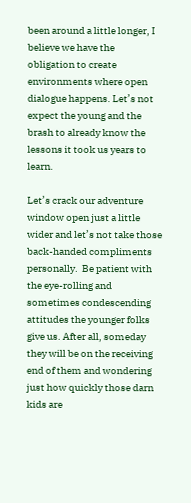been around a little longer, I believe we have the obligation to create environments where open dialogue happens. Let’s not expect the young and the brash to already know the lessons it took us years to learn.

Let’s crack our adventure window open just a little wider and let’s not take those back-handed compliments personally.  Be patient with the eye-rolling and sometimes condescending attitudes the younger folks give us. After all, someday they will be on the receiving end of them and wondering just how quickly those darn kids are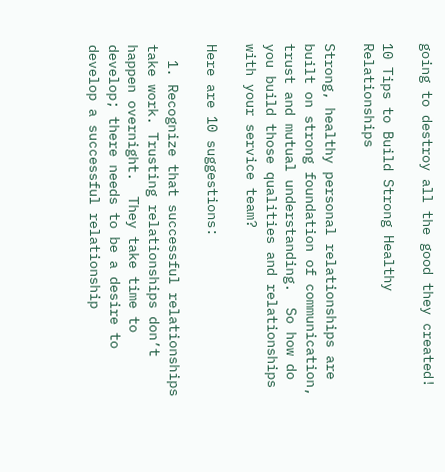going to destroy all the good they created!

10 Tips to Build Strong Healthy Relationships

Strong, healthy personal relationships are built on strong foundation of communication, trust and mutual understanding.  So how do you build those qualities and relationships with your service team?

Here are 10 suggestions:

  1. Recognize that successful relationships take work. Trusting relationships don’t happen overnight.  They take time to develop; there needs to be a desire to develop a successful relationship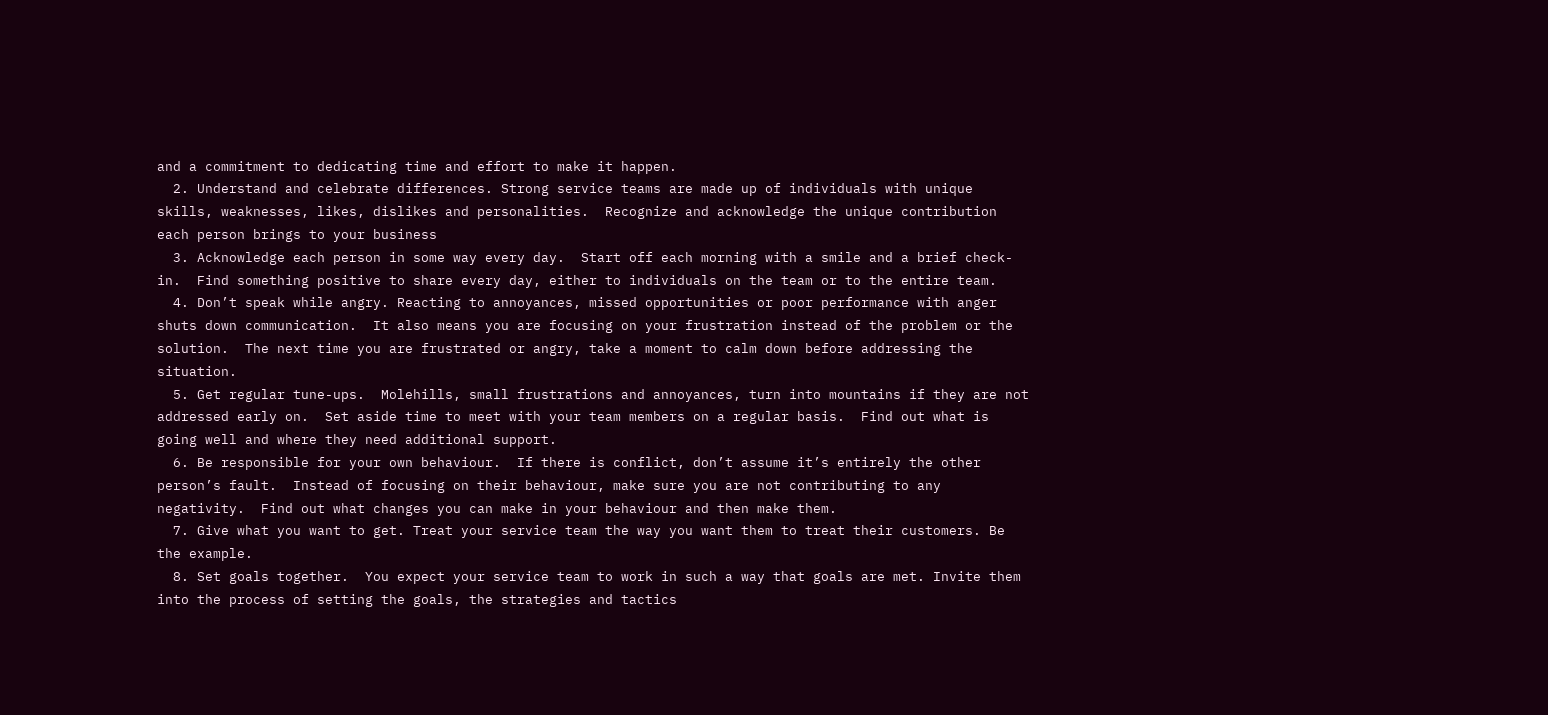and a commitment to dedicating time and effort to make it happen.
  2. Understand and celebrate differences. Strong service teams are made up of individuals with unique skills, weaknesses, likes, dislikes and personalities.  Recognize and acknowledge the unique contribution each person brings to your business
  3. Acknowledge each person in some way every day.  Start off each morning with a smile and a brief check-in.  Find something positive to share every day, either to individuals on the team or to the entire team.
  4. Don’t speak while angry. Reacting to annoyances, missed opportunities or poor performance with anger shuts down communication.  It also means you are focusing on your frustration instead of the problem or the solution.  The next time you are frustrated or angry, take a moment to calm down before addressing the situation.
  5. Get regular tune-ups.  Molehills, small frustrations and annoyances, turn into mountains if they are not addressed early on.  Set aside time to meet with your team members on a regular basis.  Find out what is going well and where they need additional support.
  6. Be responsible for your own behaviour.  If there is conflict, don’t assume it’s entirely the other person’s fault.  Instead of focusing on their behaviour, make sure you are not contributing to any negativity.  Find out what changes you can make in your behaviour and then make them.
  7. Give what you want to get. Treat your service team the way you want them to treat their customers. Be the example.
  8. Set goals together.  You expect your service team to work in such a way that goals are met. Invite them into the process of setting the goals, the strategies and tactics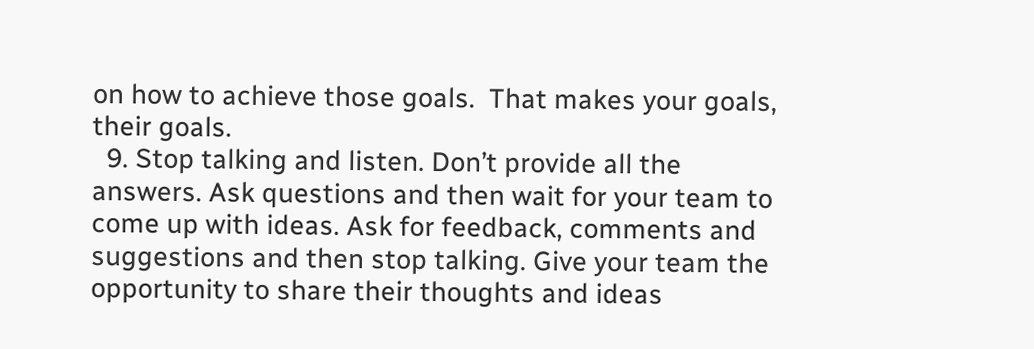on how to achieve those goals.  That makes your goals, their goals.
  9. Stop talking and listen. Don’t provide all the answers. Ask questions and then wait for your team to come up with ideas. Ask for feedback, comments and suggestions and then stop talking. Give your team the opportunity to share their thoughts and ideas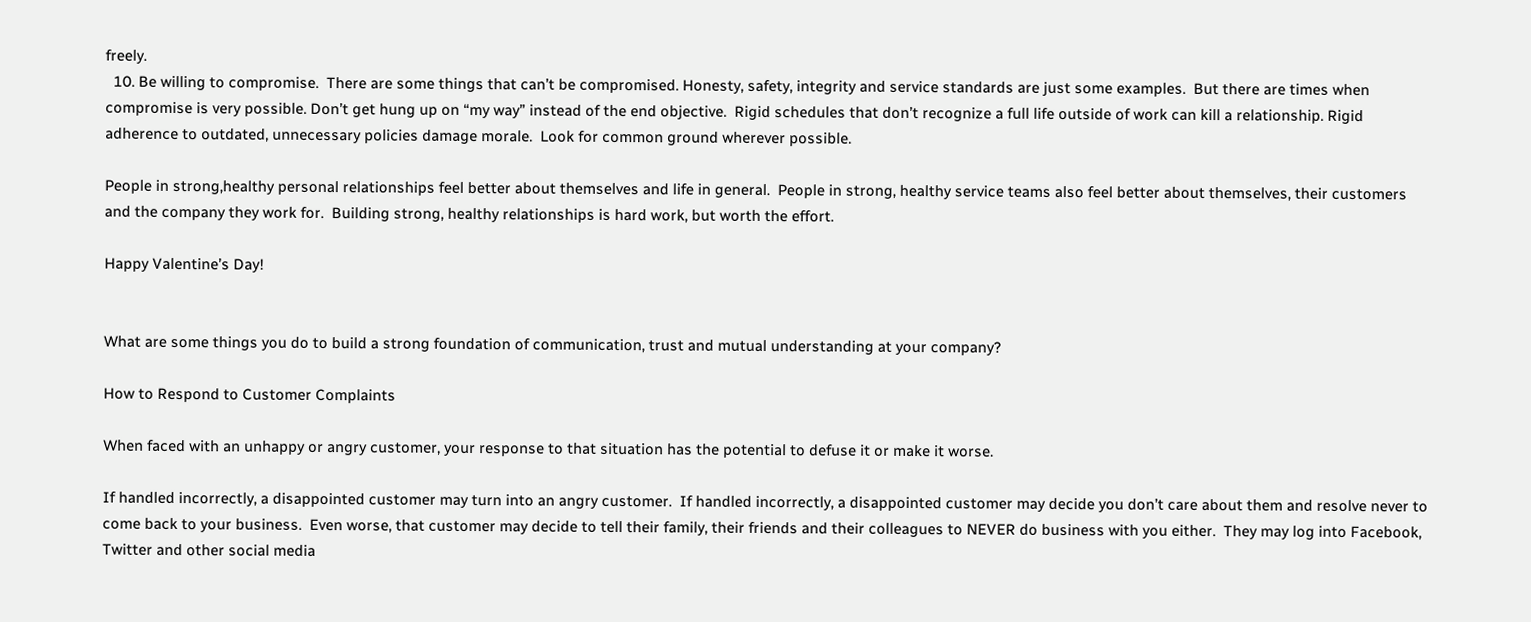freely.
  10. Be willing to compromise.  There are some things that can’t be compromised. Honesty, safety, integrity and service standards are just some examples.  But there are times when compromise is very possible. Don’t get hung up on “my way” instead of the end objective.  Rigid schedules that don’t recognize a full life outside of work can kill a relationship. Rigid adherence to outdated, unnecessary policies damage morale.  Look for common ground wherever possible.

People in strong,healthy personal relationships feel better about themselves and life in general.  People in strong, healthy service teams also feel better about themselves, their customers and the company they work for.  Building strong, healthy relationships is hard work, but worth the effort.

Happy Valentine’s Day!


What are some things you do to build a strong foundation of communication, trust and mutual understanding at your company?

How to Respond to Customer Complaints

When faced with an unhappy or angry customer, your response to that situation has the potential to defuse it or make it worse.

If handled incorrectly, a disappointed customer may turn into an angry customer.  If handled incorrectly, a disappointed customer may decide you don’t care about them and resolve never to come back to your business.  Even worse, that customer may decide to tell their family, their friends and their colleagues to NEVER do business with you either.  They may log into Facebook, Twitter and other social media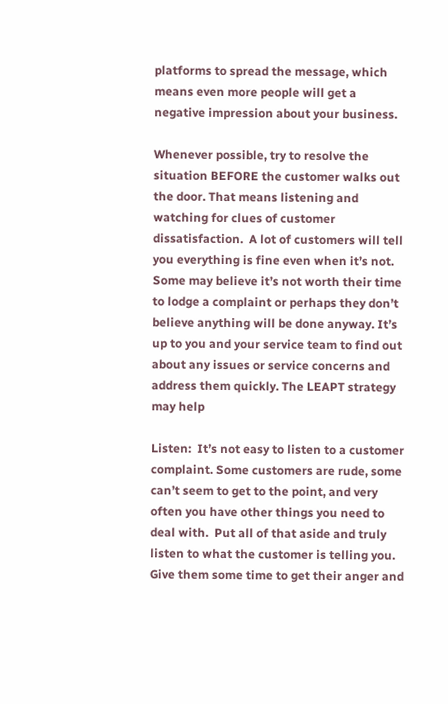platforms to spread the message, which means even more people will get a negative impression about your business.

Whenever possible, try to resolve the situation BEFORE the customer walks out the door. That means listening and watching for clues of customer dissatisfaction.  A lot of customers will tell you everything is fine even when it’s not. Some may believe it’s not worth their time to lodge a complaint or perhaps they don’t believe anything will be done anyway. It’s up to you and your service team to find out about any issues or service concerns and address them quickly. The LEAPT strategy may help

Listen:  It’s not easy to listen to a customer complaint. Some customers are rude, some can’t seem to get to the point, and very often you have other things you need to deal with.  Put all of that aside and truly listen to what the customer is telling you.  Give them some time to get their anger and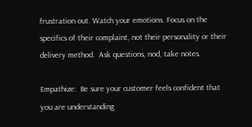frustration out. Watch your emotions. Focus on the specifics of their complaint, not their personality or their delivery method.  Ask questions, nod, take notes.

Empathize:  Be sure your customer feels confident that you are understanding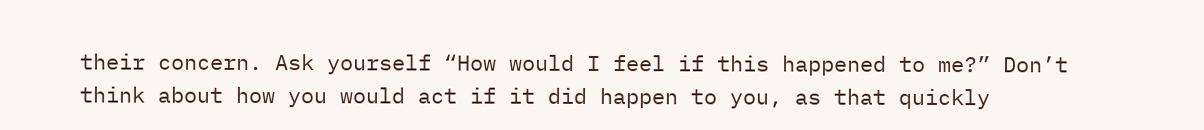their concern. Ask yourself “How would I feel if this happened to me?” Don’t think about how you would act if it did happen to you, as that quickly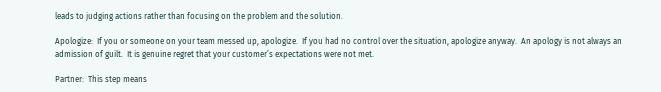leads to judging actions rather than focusing on the problem and the solution.

Apologize:  If you or someone on your team messed up, apologize.  If you had no control over the situation, apologize anyway.  An apology is not always an admission of guilt.  It is genuine regret that your customer’s expectations were not met.

Partner:  This step means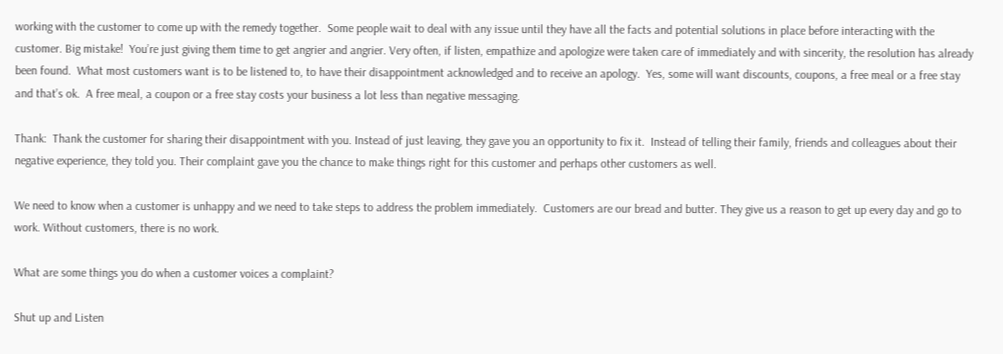working with the customer to come up with the remedy together.  Some people wait to deal with any issue until they have all the facts and potential solutions in place before interacting with the customer. Big mistake!  You’re just giving them time to get angrier and angrier. Very often, if listen, empathize and apologize were taken care of immediately and with sincerity, the resolution has already been found.  What most customers want is to be listened to, to have their disappointment acknowledged and to receive an apology.  Yes, some will want discounts, coupons, a free meal or a free stay and that’s ok.  A free meal, a coupon or a free stay costs your business a lot less than negative messaging.

Thank:  Thank the customer for sharing their disappointment with you. Instead of just leaving, they gave you an opportunity to fix it.  Instead of telling their family, friends and colleagues about their negative experience, they told you. Their complaint gave you the chance to make things right for this customer and perhaps other customers as well.

We need to know when a customer is unhappy and we need to take steps to address the problem immediately.  Customers are our bread and butter. They give us a reason to get up every day and go to work. Without customers, there is no work.

What are some things you do when a customer voices a complaint?

Shut up and Listen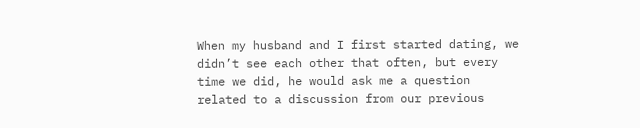When my husband and I first started dating, we didn’t see each other that often, but every time we did, he would ask me a question related to a discussion from our previous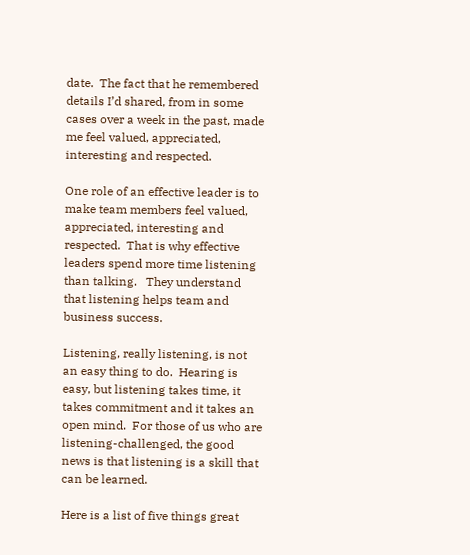date.  The fact that he remembered details I’d shared, from in some cases over a week in the past, made me feel valued, appreciated, interesting and respected.

One role of an effective leader is to make team members feel valued, appreciated, interesting and respected.  That is why effective leaders spend more time listening than talking.   They understand that listening helps team and business success.

Listening, really listening, is not an easy thing to do.  Hearing is easy, but listening takes time, it takes commitment and it takes an open mind.  For those of us who are listening-challenged, the good news is that listening is a skill that can be learned.

Here is a list of five things great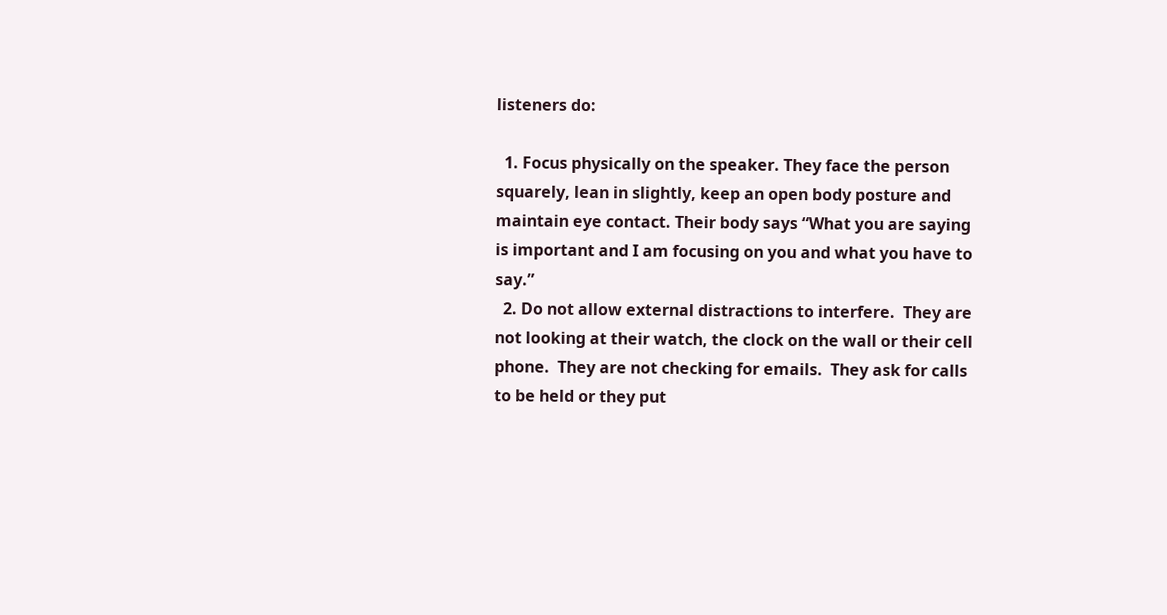listeners do:

  1. Focus physically on the speaker. They face the person squarely, lean in slightly, keep an open body posture and maintain eye contact. Their body says “What you are saying is important and I am focusing on you and what you have to say.”
  2. Do not allow external distractions to interfere.  They are not looking at their watch, the clock on the wall or their cell phone.  They are not checking for emails.  They ask for calls to be held or they put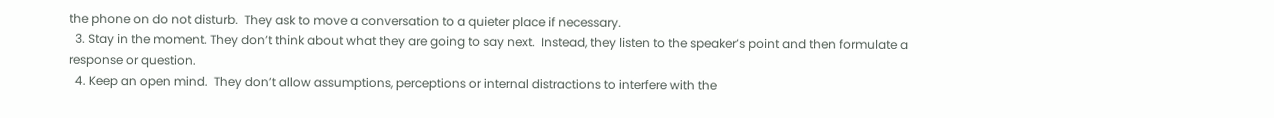the phone on do not disturb.  They ask to move a conversation to a quieter place if necessary.
  3. Stay in the moment. They don’t think about what they are going to say next.  Instead, they listen to the speaker’s point and then formulate a response or question.
  4. Keep an open mind.  They don’t allow assumptions, perceptions or internal distractions to interfere with the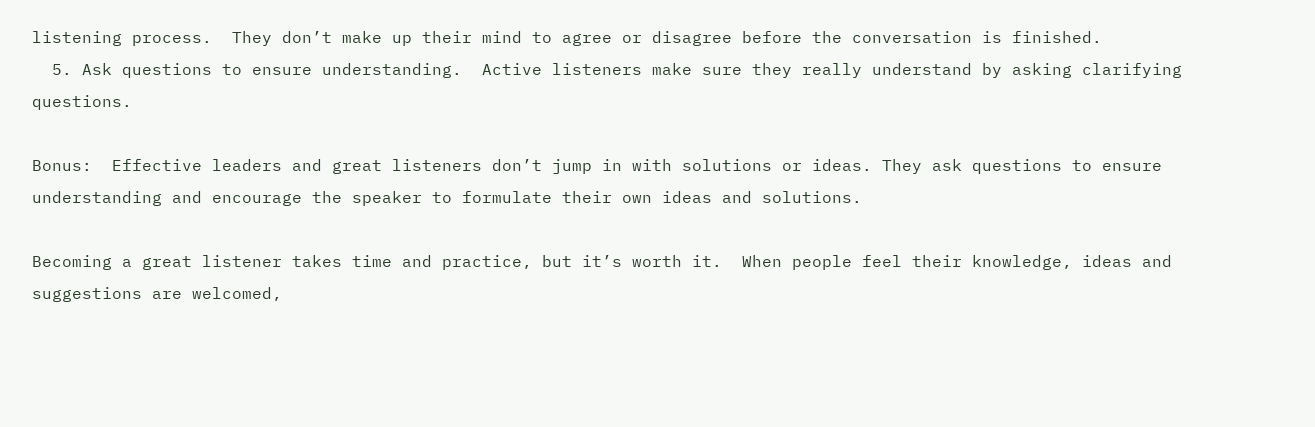listening process.  They don’t make up their mind to agree or disagree before the conversation is finished.
  5. Ask questions to ensure understanding.  Active listeners make sure they really understand by asking clarifying questions.

Bonus:  Effective leaders and great listeners don’t jump in with solutions or ideas. They ask questions to ensure understanding and encourage the speaker to formulate their own ideas and solutions.

Becoming a great listener takes time and practice, but it’s worth it.  When people feel their knowledge, ideas and suggestions are welcomed,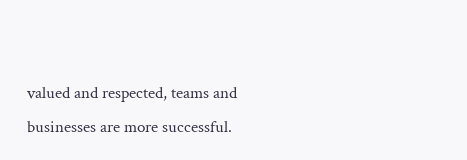valued and respected, teams and businesses are more successful.